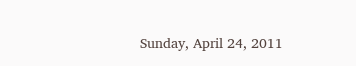Sunday, April 24, 2011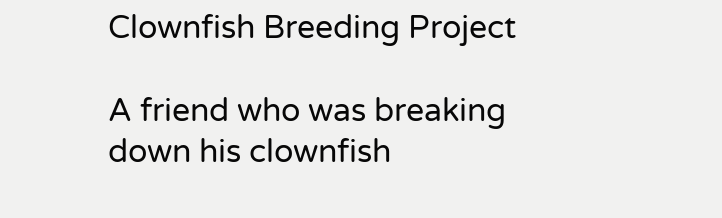Clownfish Breeding Project

A friend who was breaking down his clownfish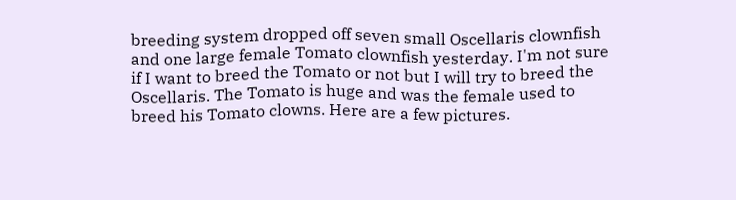breeding system dropped off seven small Oscellaris clownfish and one large female Tomato clownfish yesterday. I'm not sure if I want to breed the Tomato or not but I will try to breed the Oscellaris. The Tomato is huge and was the female used to breed his Tomato clowns. Here are a few pictures.